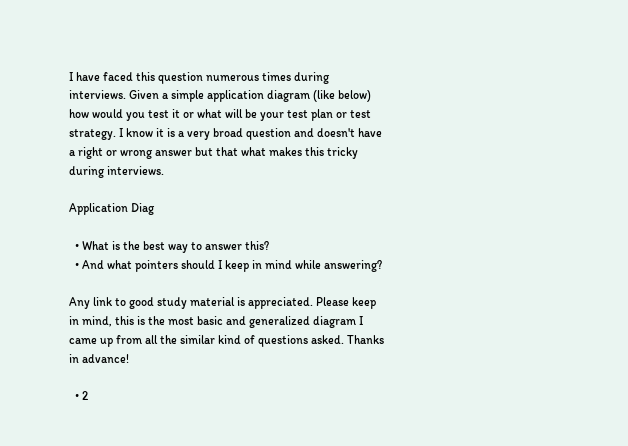I have faced this question numerous times during interviews. Given a simple application diagram (like below) how would you test it or what will be your test plan or test strategy. I know it is a very broad question and doesn't have a right or wrong answer but that what makes this tricky during interviews.

Application Diag

  • What is the best way to answer this?
  • And what pointers should I keep in mind while answering?

Any link to good study material is appreciated. Please keep in mind, this is the most basic and generalized diagram I came up from all the similar kind of questions asked. Thanks in advance!

  • 2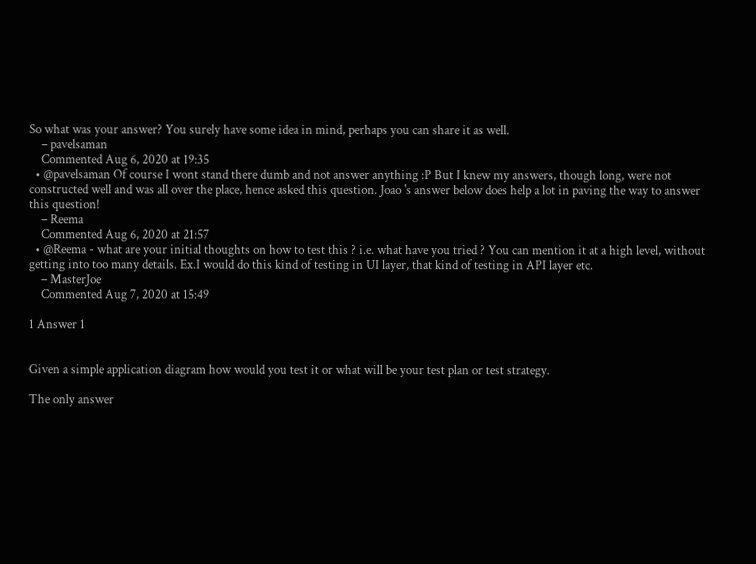So what was your answer? You surely have some idea in mind, perhaps you can share it as well.
    – pavelsaman
    Commented Aug 6, 2020 at 19:35
  • @pavelsaman Of course I wont stand there dumb and not answer anything :P But I knew my answers, though long, were not constructed well and was all over the place, hence asked this question. Joao 's answer below does help a lot in paving the way to answer this question!
    – Reema
    Commented Aug 6, 2020 at 21:57
  • @Reema - what are your initial thoughts on how to test this ? i.e. what have you tried ? You can mention it at a high level, without getting into too many details. Ex.I would do this kind of testing in UI layer, that kind of testing in API layer etc.
    – MasterJoe
    Commented Aug 7, 2020 at 15:49

1 Answer 1


Given a simple application diagram how would you test it or what will be your test plan or test strategy.

The only answer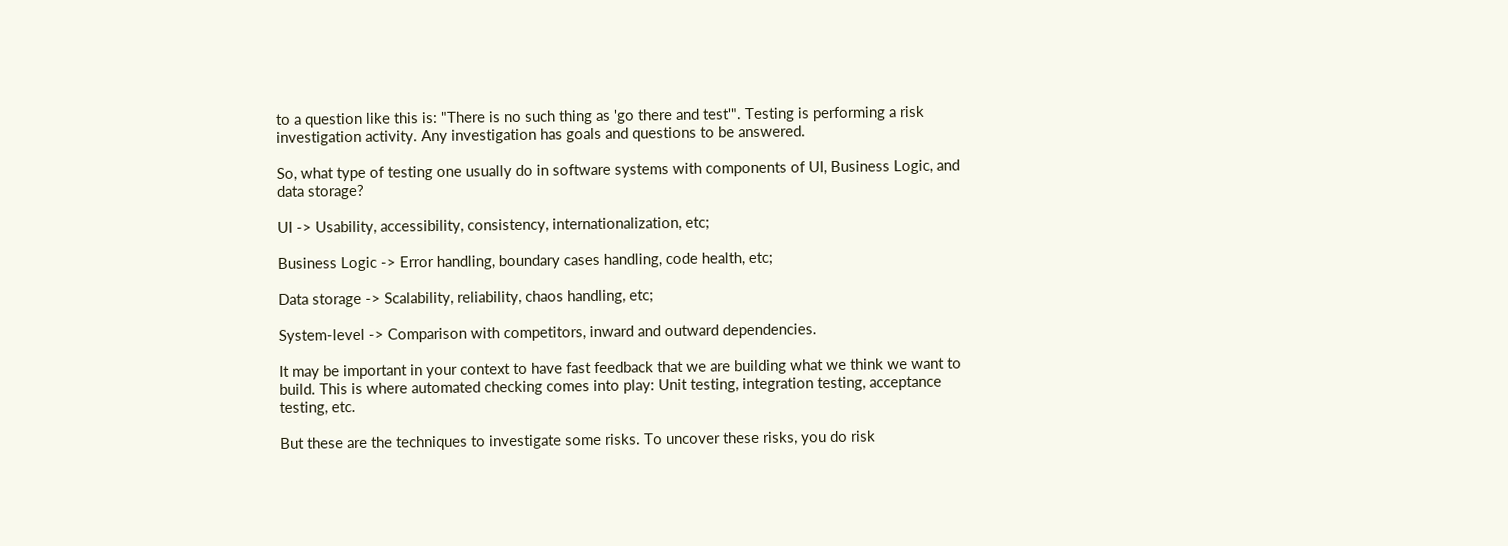to a question like this is: "There is no such thing as 'go there and test'". Testing is performing a risk investigation activity. Any investigation has goals and questions to be answered.

So, what type of testing one usually do in software systems with components of UI, Business Logic, and data storage?

UI -> Usability, accessibility, consistency, internationalization, etc;

Business Logic -> Error handling, boundary cases handling, code health, etc;

Data storage -> Scalability, reliability, chaos handling, etc;

System-level -> Comparison with competitors, inward and outward dependencies.

It may be important in your context to have fast feedback that we are building what we think we want to build. This is where automated checking comes into play: Unit testing, integration testing, acceptance testing, etc.

But these are the techniques to investigate some risks. To uncover these risks, you do risk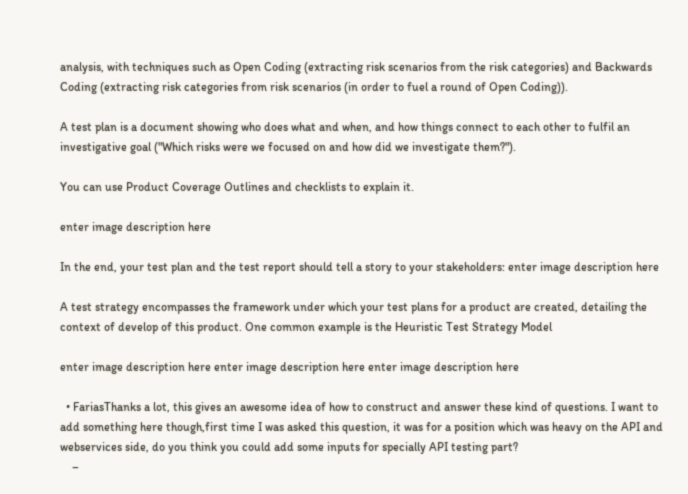analysis, with techniques such as Open Coding (extracting risk scenarios from the risk categories) and Backwards Coding (extracting risk categories from risk scenarios (in order to fuel a round of Open Coding)).

A test plan is a document showing who does what and when, and how things connect to each other to fulfil an investigative goal ("Which risks were we focused on and how did we investigate them?").

You can use Product Coverage Outlines and checklists to explain it.

enter image description here

In the end, your test plan and the test report should tell a story to your stakeholders: enter image description here

A test strategy encompasses the framework under which your test plans for a product are created, detailing the context of develop of this product. One common example is the Heuristic Test Strategy Model

enter image description here enter image description here enter image description here

  • FariasThanks a lot, this gives an awesome idea of how to construct and answer these kind of questions. I want to add something here though,first time I was asked this question, it was for a position which was heavy on the API and webservices side, do you think you could add some inputs for specially API testing part?
    –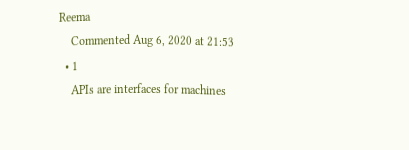Reema
    Commented Aug 6, 2020 at 21:53
  • 1
    APIs are interfaces for machines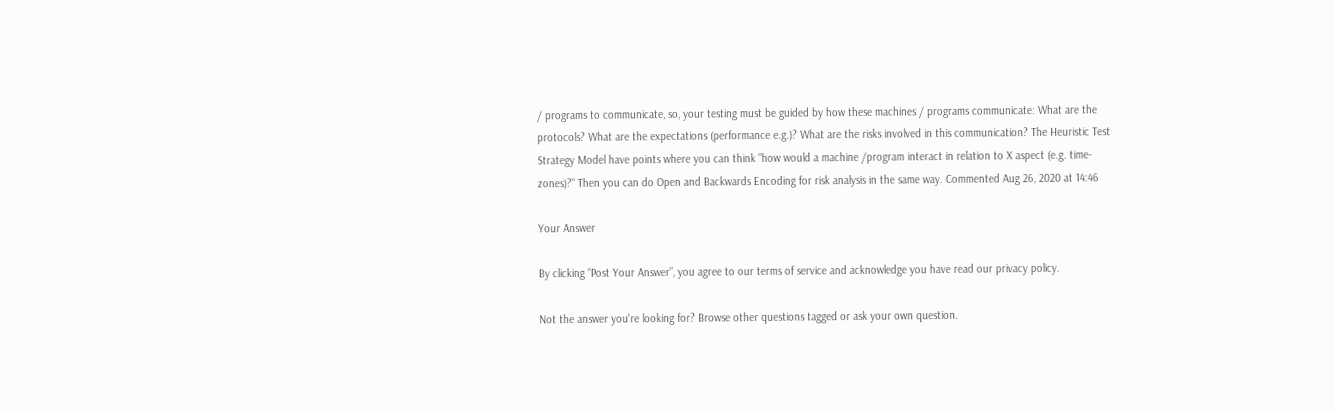/ programs to communicate, so, your testing must be guided by how these machines / programs communicate: What are the protocols? What are the expectations (performance e.g.)? What are the risks involved in this communication? The Heuristic Test Strategy Model have points where you can think "how would a machine /program interact in relation to X aspect (e.g. time-zones)?" Then you can do Open and Backwards Encoding for risk analysis in the same way. Commented Aug 26, 2020 at 14:46

Your Answer

By clicking “Post Your Answer”, you agree to our terms of service and acknowledge you have read our privacy policy.

Not the answer you're looking for? Browse other questions tagged or ask your own question.